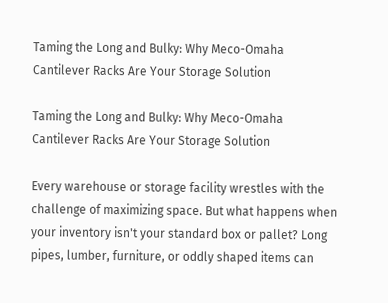Taming the Long and Bulky: Why Meco-Omaha Cantilever Racks Are Your Storage Solution

Taming the Long and Bulky: Why Meco-Omaha Cantilever Racks Are Your Storage Solution

Every warehouse or storage facility wrestles with the challenge of maximizing space. But what happens when your inventory isn't your standard box or pallet? Long pipes, lumber, furniture, or oddly shaped items can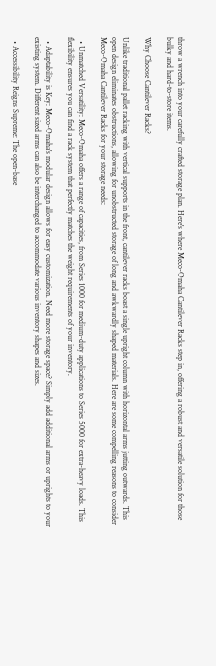throw a wrench into your carefully crafted storage plan. Here's where Meco-Omaha Cantilever Racks step in, offering a robust and versatile solution for those bulky and hard-to-store items.

Why Choose Cantilever Racks?

Unlike traditional pallet racking with vertical supports in the front, cantilever racks boast a single upright column with horizontal arms jutting outwards. This open design eliminates obstructions, allowing for unobstructed storage of long and awkwardly shaped materials. Here are some compelling reasons to consider Meco-Omaha Cantilever Racks for your storage needs:

  • Unmatched Versatility: Meco-Omaha offers a range of capacities, from Series 1000 for medium-duty applications to Series 5000 for extra-heavy loads. This flexibility ensures you can find a rack system that perfectly matches the weight requirements of your inventory.

  • Adaptability is Key: Meco-Omaha's modular design allows for easy customization. Need more storage space? Simply add additional arms or uprights to your existing system. Different sized arms can also be interchanged to accommodate various inventory shapes and sizes.

  • Accessibility Reigns Supreme: The open-base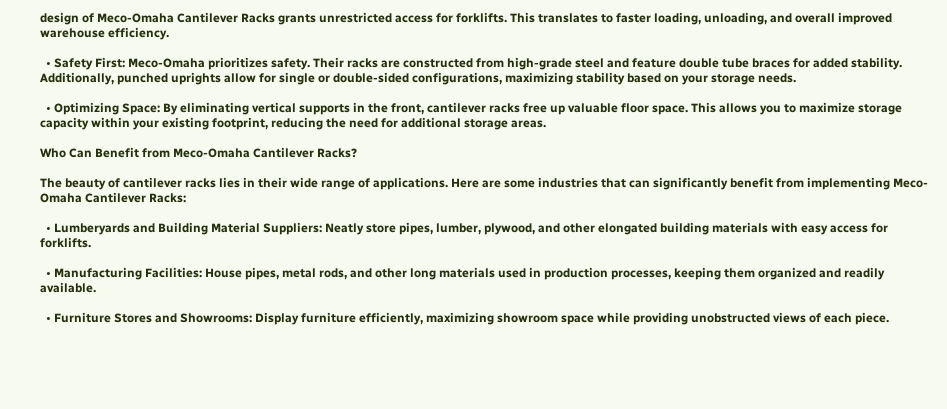design of Meco-Omaha Cantilever Racks grants unrestricted access for forklifts. This translates to faster loading, unloading, and overall improved warehouse efficiency.

  • Safety First: Meco-Omaha prioritizes safety. Their racks are constructed from high-grade steel and feature double tube braces for added stability. Additionally, punched uprights allow for single or double-sided configurations, maximizing stability based on your storage needs.

  • Optimizing Space: By eliminating vertical supports in the front, cantilever racks free up valuable floor space. This allows you to maximize storage capacity within your existing footprint, reducing the need for additional storage areas.

Who Can Benefit from Meco-Omaha Cantilever Racks?

The beauty of cantilever racks lies in their wide range of applications. Here are some industries that can significantly benefit from implementing Meco-Omaha Cantilever Racks:

  • Lumberyards and Building Material Suppliers: Neatly store pipes, lumber, plywood, and other elongated building materials with easy access for forklifts.

  • Manufacturing Facilities: House pipes, metal rods, and other long materials used in production processes, keeping them organized and readily available.

  • Furniture Stores and Showrooms: Display furniture efficiently, maximizing showroom space while providing unobstructed views of each piece.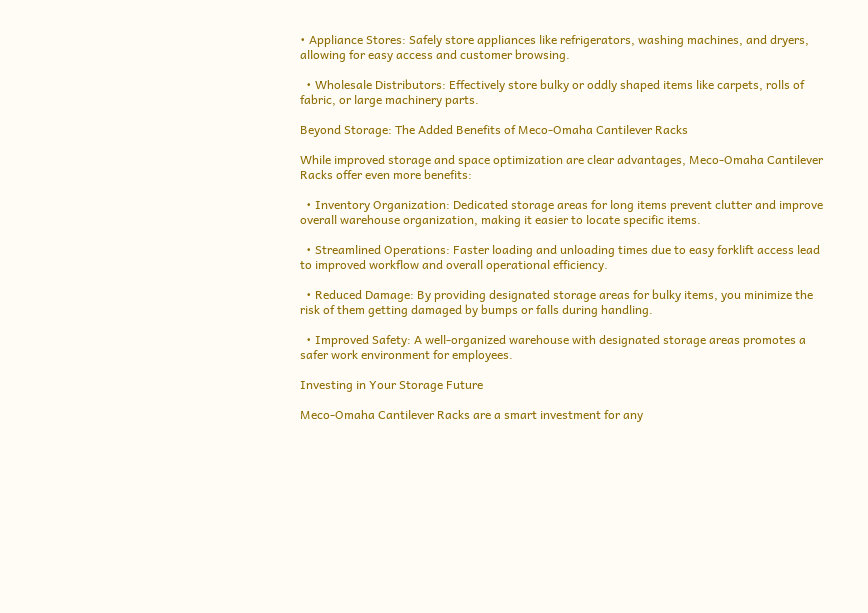• Appliance Stores: Safely store appliances like refrigerators, washing machines, and dryers, allowing for easy access and customer browsing.

  • Wholesale Distributors: Effectively store bulky or oddly shaped items like carpets, rolls of fabric, or large machinery parts.

Beyond Storage: The Added Benefits of Meco-Omaha Cantilever Racks

While improved storage and space optimization are clear advantages, Meco-Omaha Cantilever Racks offer even more benefits:

  • Inventory Organization: Dedicated storage areas for long items prevent clutter and improve overall warehouse organization, making it easier to locate specific items.

  • Streamlined Operations: Faster loading and unloading times due to easy forklift access lead to improved workflow and overall operational efficiency.

  • Reduced Damage: By providing designated storage areas for bulky items, you minimize the risk of them getting damaged by bumps or falls during handling.

  • Improved Safety: A well-organized warehouse with designated storage areas promotes a safer work environment for employees.

Investing in Your Storage Future

Meco-Omaha Cantilever Racks are a smart investment for any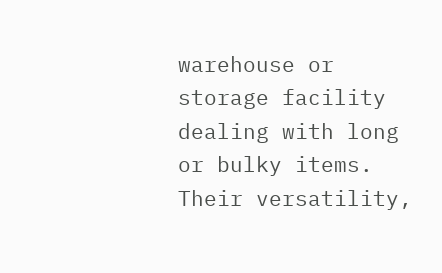warehouse or storage facility dealing with long or bulky items. Their versatility,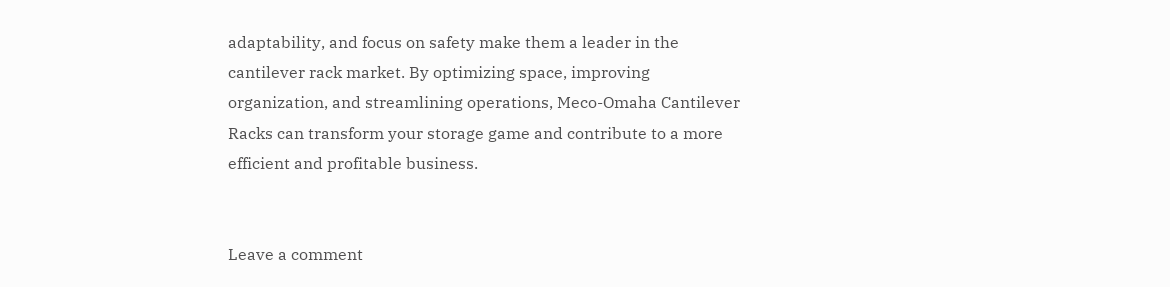adaptability, and focus on safety make them a leader in the cantilever rack market. By optimizing space, improving organization, and streamlining operations, Meco-Omaha Cantilever Racks can transform your storage game and contribute to a more efficient and profitable business.


Leave a comment